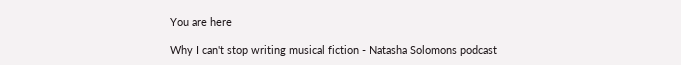You are here

Why I can't stop writing musical fiction - Natasha Solomons podcast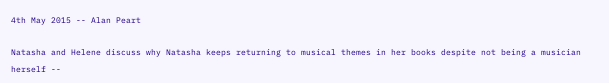4th May 2015 -- Alan Peart

Natasha and Helene discuss why Natasha keeps returning to musical themes in her books despite not being a musician herself --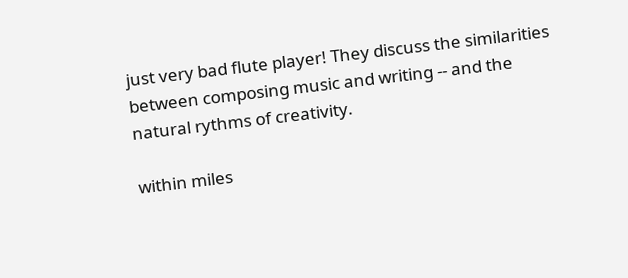just very bad flute player! They discuss the similarities between composing music and writing -- and the natural rythms of creativity.

within miles